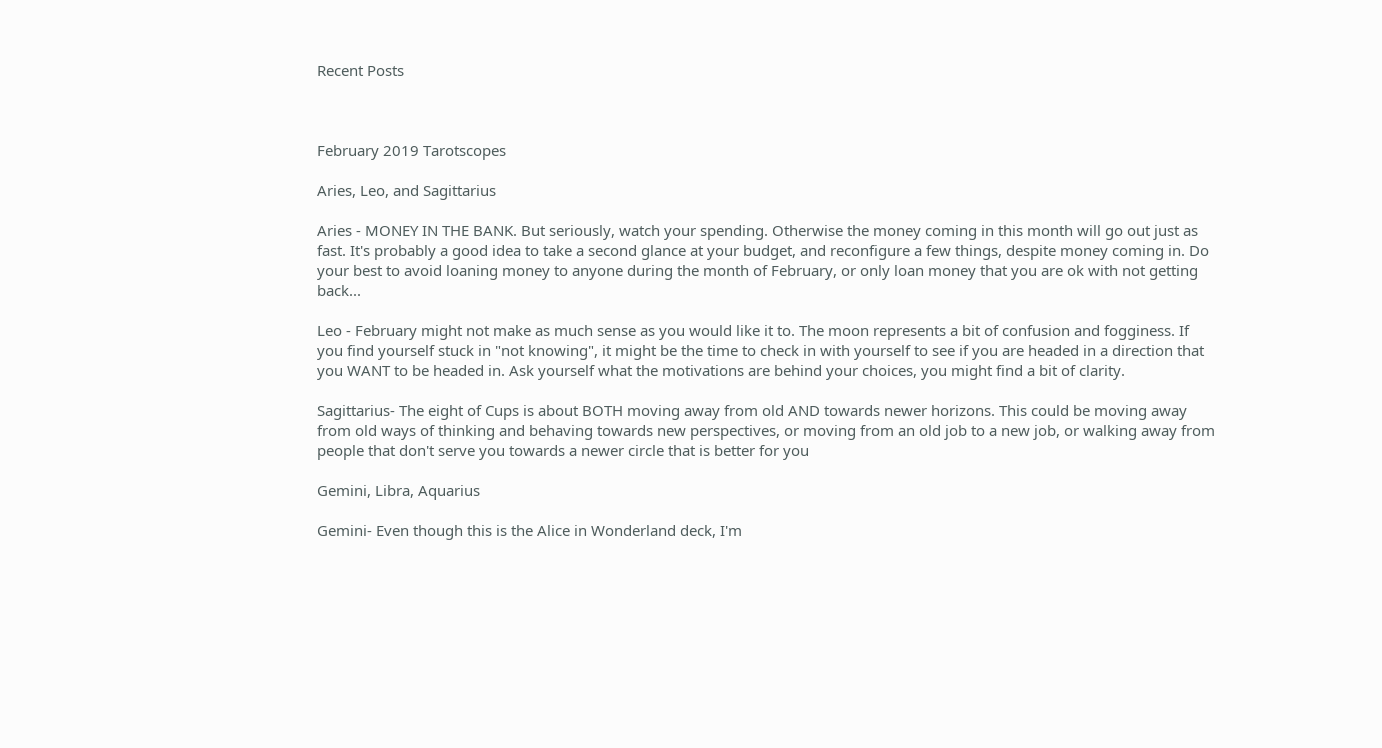Recent Posts



February 2019 Tarotscopes

Aries, Leo, and Sagittarius

Aries - MONEY IN THE BANK. But seriously, watch your spending. Otherwise the money coming in this month will go out just as fast. It's probably a good idea to take a second glance at your budget, and reconfigure a few things, despite money coming in. Do your best to avoid loaning money to anyone during the month of February, or only loan money that you are ok with not getting back...

Leo - February might not make as much sense as you would like it to. The moon represents a bit of confusion and fogginess. If you find yourself stuck in "not knowing", it might be the time to check in with yourself to see if you are headed in a direction that you WANT to be headed in. Ask yourself what the motivations are behind your choices, you might find a bit of clarity.

Sagittarius- The eight of Cups is about BOTH moving away from old AND towards newer horizons. This could be moving away from old ways of thinking and behaving towards new perspectives, or moving from an old job to a new job, or walking away from people that don't serve you towards a newer circle that is better for you

Gemini, Libra, Aquarius

Gemini- Even though this is the Alice in Wonderland deck, I'm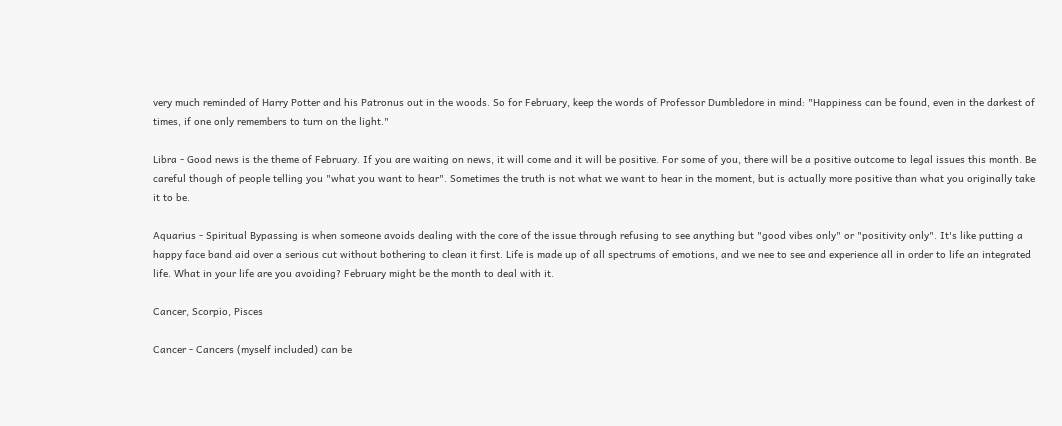very much reminded of Harry Potter and his Patronus out in the woods. So for February, keep the words of Professor Dumbledore in mind: "Happiness can be found, even in the darkest of times, if one only remembers to turn on the light."

Libra - Good news is the theme of February. If you are waiting on news, it will come and it will be positive. For some of you, there will be a positive outcome to legal issues this month. Be careful though of people telling you "what you want to hear". Sometimes the truth is not what we want to hear in the moment, but is actually more positive than what you originally take it to be.

Aquarius - Spiritual Bypassing is when someone avoids dealing with the core of the issue through refusing to see anything but "good vibes only" or "positivity only". It's like putting a happy face band aid over a serious cut without bothering to clean it first. Life is made up of all spectrums of emotions, and we nee to see and experience all in order to life an integrated life. What in your life are you avoiding? February might be the month to deal with it.

Cancer, Scorpio, Pisces

Cancer - Cancers (myself included) can be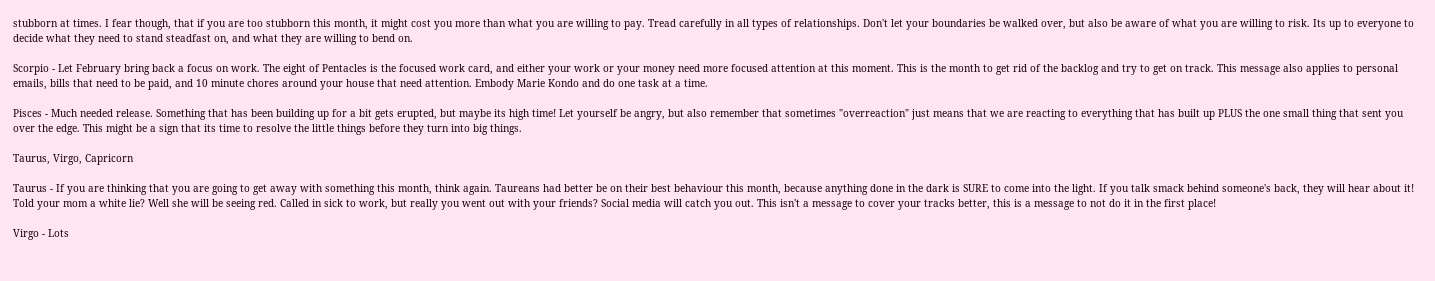stubborn at times. I fear though, that if you are too stubborn this month, it might cost you more than what you are willing to pay. Tread carefully in all types of relationships. Don't let your boundaries be walked over, but also be aware of what you are willing to risk. Its up to everyone to decide what they need to stand steadfast on, and what they are willing to bend on.

Scorpio - Let February bring back a focus on work. The eight of Pentacles is the focused work card, and either your work or your money need more focused attention at this moment. This is the month to get rid of the backlog and try to get on track. This message also applies to personal emails, bills that need to be paid, and 10 minute chores around your house that need attention. Embody Marie Kondo and do one task at a time.

Pisces - Much needed release. Something that has been building up for a bit gets erupted, but maybe its high time! Let yourself be angry, but also remember that sometimes "overreaction" just means that we are reacting to everything that has built up PLUS the one small thing that sent you over the edge. This might be a sign that its time to resolve the little things before they turn into big things.

Taurus, Virgo, Capricorn

Taurus - If you are thinking that you are going to get away with something this month, think again. Taureans had better be on their best behaviour this month, because anything done in the dark is SURE to come into the light. If you talk smack behind someone's back, they will hear about it! Told your mom a white lie? Well she will be seeing red. Called in sick to work, but really you went out with your friends? Social media will catch you out. This isn't a message to cover your tracks better, this is a message to not do it in the first place!

Virgo - Lots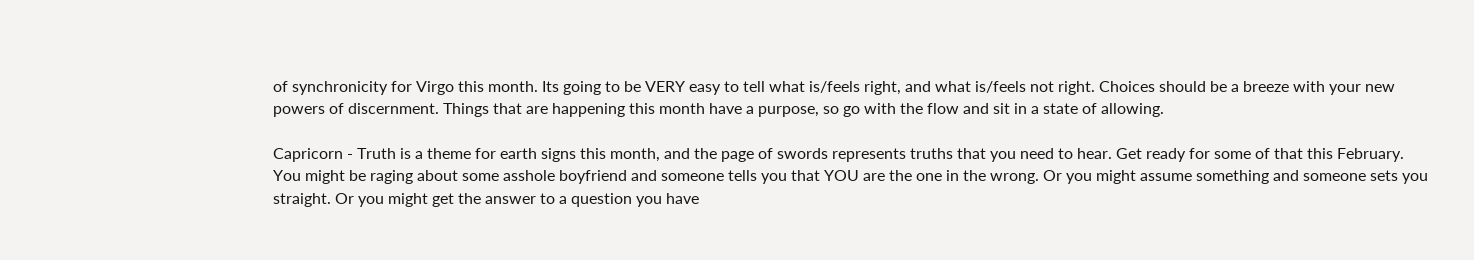of synchronicity for Virgo this month. Its going to be VERY easy to tell what is/feels right, and what is/feels not right. Choices should be a breeze with your new powers of discernment. Things that are happening this month have a purpose, so go with the flow and sit in a state of allowing.

Capricorn - Truth is a theme for earth signs this month, and the page of swords represents truths that you need to hear. Get ready for some of that this February. You might be raging about some asshole boyfriend and someone tells you that YOU are the one in the wrong. Or you might assume something and someone sets you straight. Or you might get the answer to a question you have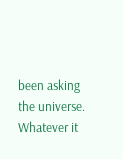been asking the universe. Whatever it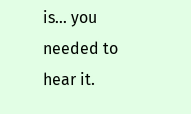is... you needed to hear it.